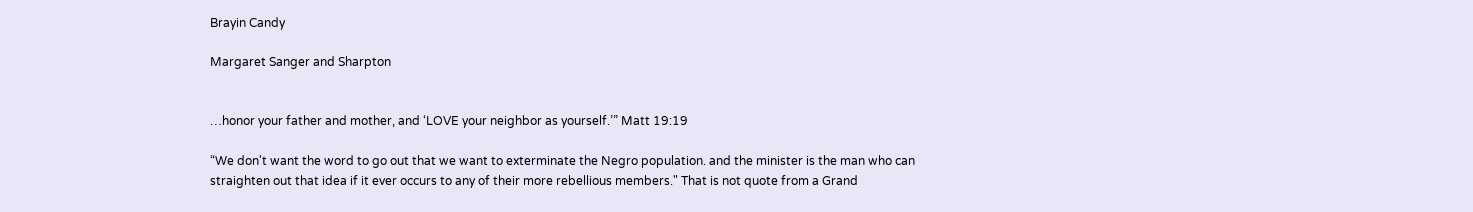Brayin Candy

Margaret Sanger and Sharpton


…honor your father and mother, and ‘LOVE your neighbor as yourself.’” Matt 19:19

“We don't want the word to go out that we want to exterminate the Negro population. and the minister is the man who can straighten out that idea if it ever occurs to any of their more rebellious members." That is not quote from a Grand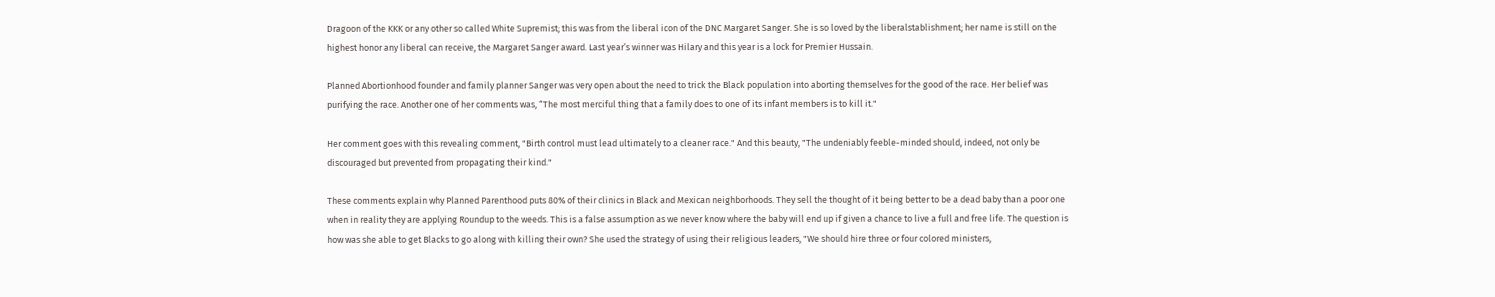Dragoon of the KKK or any other so called White Supremist; this was from the liberal icon of the DNC Margaret Sanger. She is so loved by the liberalstablishment; her name is still on the highest honor any liberal can receive, the Margaret Sanger award. Last year’s winner was Hilary and this year is a lock for Premier Hussain.

Planned Abortionhood founder and family planner Sanger was very open about the need to trick the Black population into aborting themselves for the good of the race. Her belief was purifying the race. Another one of her comments was, “The most merciful thing that a family does to one of its infant members is to kill it."

Her comment goes with this revealing comment, "Birth control must lead ultimately to a cleaner race." And this beauty, "The undeniably feeble-minded should, indeed, not only be discouraged but prevented from propagating their kind."

These comments explain why Planned Parenthood puts 80% of their clinics in Black and Mexican neighborhoods. They sell the thought of it being better to be a dead baby than a poor one when in reality they are applying Roundup to the weeds. This is a false assumption as we never know where the baby will end up if given a chance to live a full and free life. The question is how was she able to get Blacks to go along with killing their own? She used the strategy of using their religious leaders, "We should hire three or four colored ministers,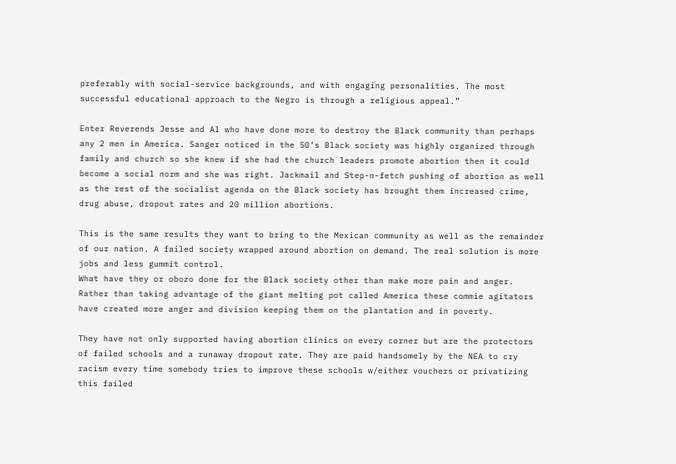preferably with social-service backgrounds, and with engaging personalities. The most successful educational approach to the Negro is through a religious appeal.”

Enter Reverends Jesse and Al who have done more to destroy the Black community than perhaps any 2 men in America. Sanger noticed in the 50’s Black society was highly organized through family and church so she knew if she had the church leaders promote abortion then it could become a social norm and she was right. Jackmail and Step-n-fetch pushing of abortion as well as the rest of the socialist agenda on the Black society has brought them increased crime, drug abuse, dropout rates and 20 million abortions.

This is the same results they want to bring to the Mexican community as well as the remainder of our nation. A failed society wrapped around abortion on demand. The real solution is more jobs and less gummit control.
What have they or obozo done for the Black society other than make more pain and anger. Rather than taking advantage of the giant melting pot called America these commie agitators have created more anger and division keeping them on the plantation and in poverty.

They have not only supported having abortion clinics on every corner but are the protectors of failed schools and a runaway dropout rate. They are paid handsomely by the NEA to cry racism every time somebody tries to improve these schools w/either vouchers or privatizing this failed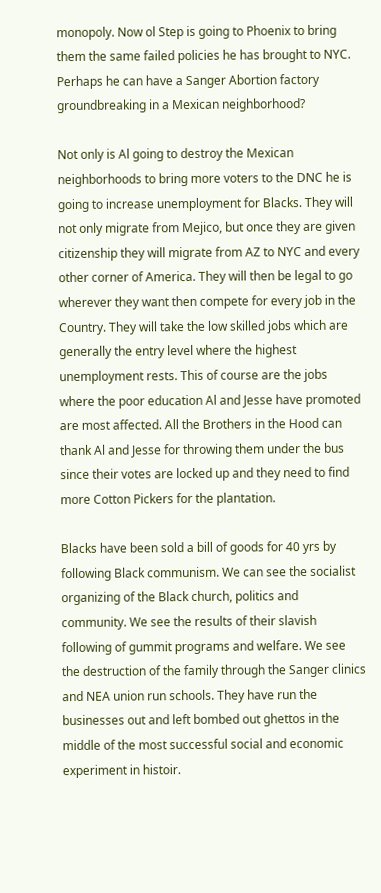monopoly. Now ol Step is going to Phoenix to bring them the same failed policies he has brought to NYC. Perhaps he can have a Sanger Abortion factory groundbreaking in a Mexican neighborhood?

Not only is Al going to destroy the Mexican neighborhoods to bring more voters to the DNC he is going to increase unemployment for Blacks. They will not only migrate from Mejico, but once they are given citizenship they will migrate from AZ to NYC and every other corner of America. They will then be legal to go wherever they want then compete for every job in the Country. They will take the low skilled jobs which are generally the entry level where the highest unemployment rests. This of course are the jobs where the poor education Al and Jesse have promoted are most affected. All the Brothers in the Hood can thank Al and Jesse for throwing them under the bus since their votes are locked up and they need to find more Cotton Pickers for the plantation.

Blacks have been sold a bill of goods for 40 yrs by following Black communism. We can see the socialist organizing of the Black church, politics and community. We see the results of their slavish following of gummit programs and welfare. We see the destruction of the family through the Sanger clinics and NEA union run schools. They have run the businesses out and left bombed out ghettos in the middle of the most successful social and economic experiment in histoir.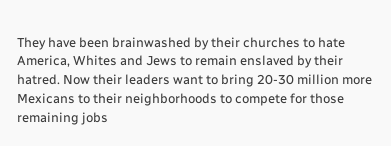They have been brainwashed by their churches to hate America, Whites and Jews to remain enslaved by their hatred. Now their leaders want to bring 20-30 million more Mexicans to their neighborhoods to compete for those remaining jobs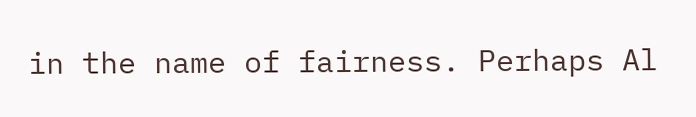in the name of fairness. Perhaps Al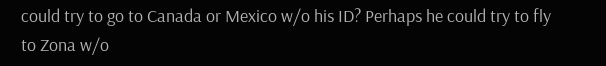could try to go to Canada or Mexico w/o his ID? Perhaps he could try to fly to Zona w/o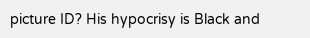picture ID? His hypocrisy is Black and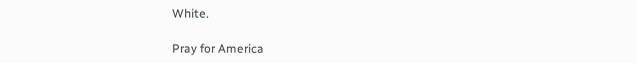White.

Pray for America